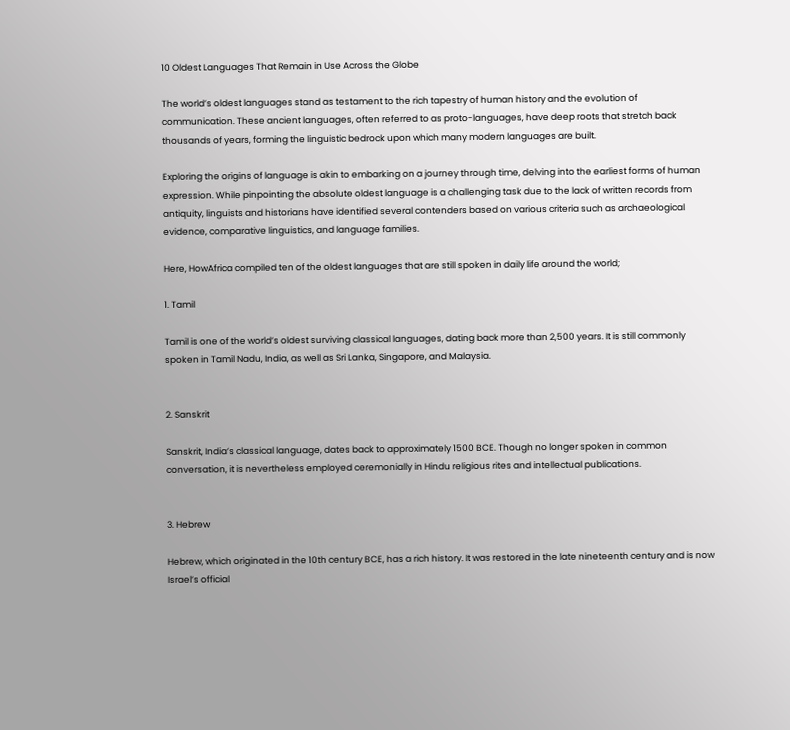10 Oldest Languages That Remain in Use Across the Globe

The world’s oldest languages stand as testament to the rich tapestry of human history and the evolution of communication. These ancient languages, often referred to as proto-languages, have deep roots that stretch back thousands of years, forming the linguistic bedrock upon which many modern languages are built.

Exploring the origins of language is akin to embarking on a journey through time, delving into the earliest forms of human expression. While pinpointing the absolute oldest language is a challenging task due to the lack of written records from antiquity, linguists and historians have identified several contenders based on various criteria such as archaeological evidence, comparative linguistics, and language families.

Here, HowAfrica compiled ten of the oldest languages that are still spoken in daily life around the world;

1. Tamil

Tamil is one of the world’s oldest surviving classical languages, dating back more than 2,500 years. It is still commonly spoken in Tamil Nadu, India, as well as Sri Lanka, Singapore, and Malaysia.


2. Sanskrit

Sanskrit, India’s classical language, dates back to approximately 1500 BCE. Though no longer spoken in common conversation, it is nevertheless employed ceremonially in Hindu religious rites and intellectual publications.


3. Hebrew

Hebrew, which originated in the 10th century BCE, has a rich history. It was restored in the late nineteenth century and is now Israel’s official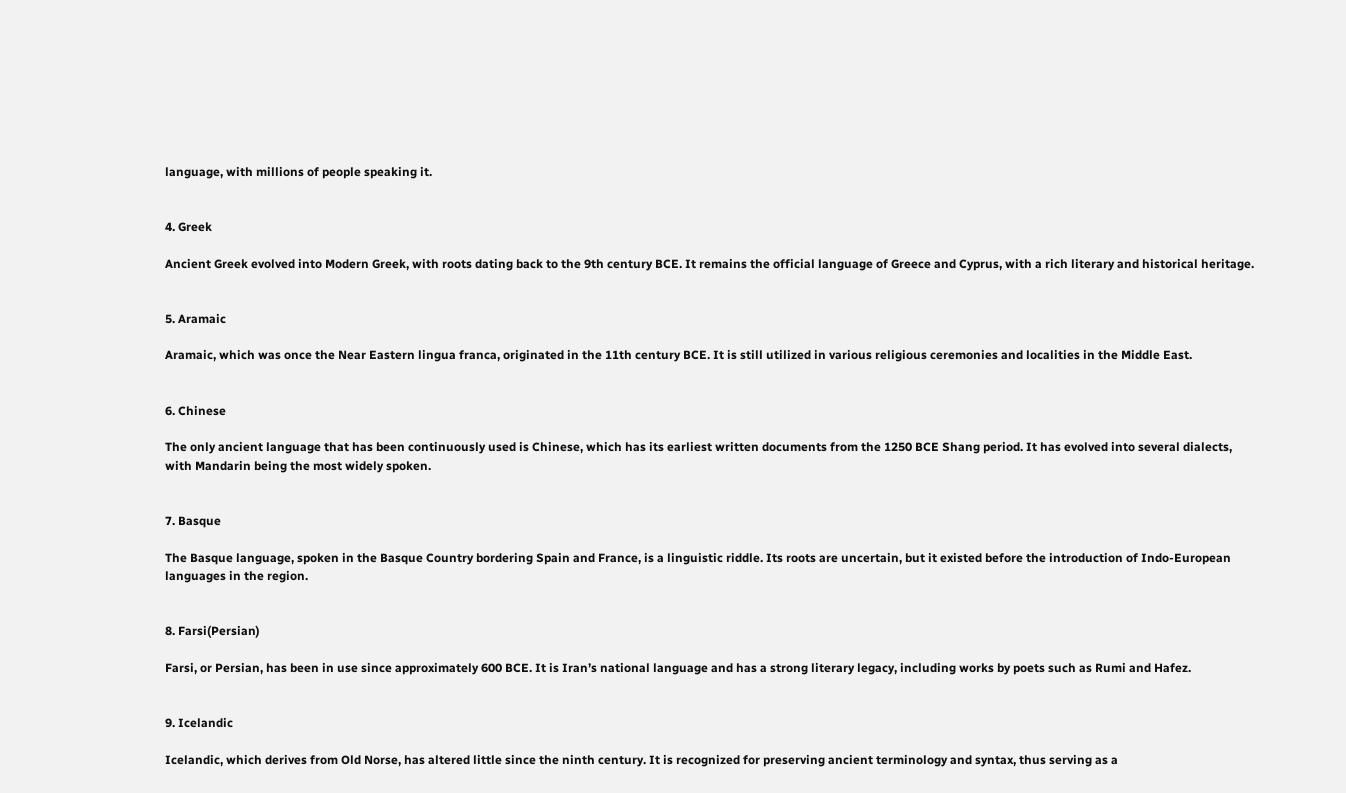language, with millions of people speaking it.


4. Greek

Ancient Greek evolved into Modern Greek, with roots dating back to the 9th century BCE. It remains the official language of Greece and Cyprus, with a rich literary and historical heritage.


5. Aramaic

Aramaic, which was once the Near Eastern lingua franca, originated in the 11th century BCE. It is still utilized in various religious ceremonies and localities in the Middle East.


6. Chinese

The only ancient language that has been continuously used is Chinese, which has its earliest written documents from the 1250 BCE Shang period. It has evolved into several dialects, with Mandarin being the most widely spoken.


7. Basque

The Basque language, spoken in the Basque Country bordering Spain and France, is a linguistic riddle. Its roots are uncertain, but it existed before the introduction of Indo-European languages in the region.


8. Farsi(Persian)

Farsi, or Persian, has been in use since approximately 600 BCE. It is Iran’s national language and has a strong literary legacy, including works by poets such as Rumi and Hafez.


9. Icelandic

Icelandic, which derives from Old Norse, has altered little since the ninth century. It is recognized for preserving ancient terminology and syntax, thus serving as a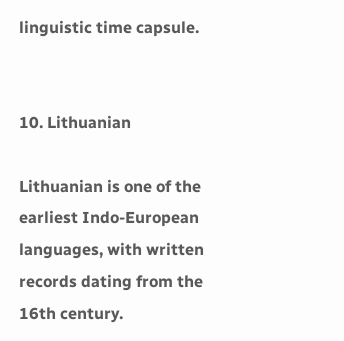linguistic time capsule.


10. Lithuanian

Lithuanian is one of the earliest Indo-European languages, with written records dating from the 16th century.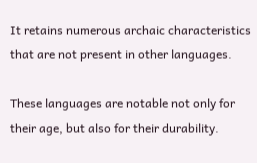It retains numerous archaic characteristics that are not present in other languages.

These languages are notable not only for their age, but also for their durability.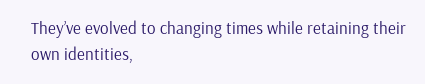They’ve evolved to changing times while retaining their own identities,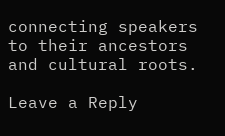connecting speakers to their ancestors and cultural roots.

Leave a Reply